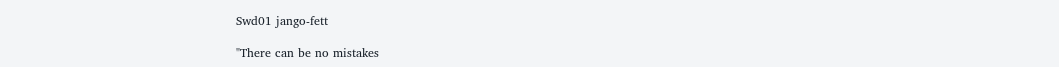Swd01 jango-fett

"There can be no mistakes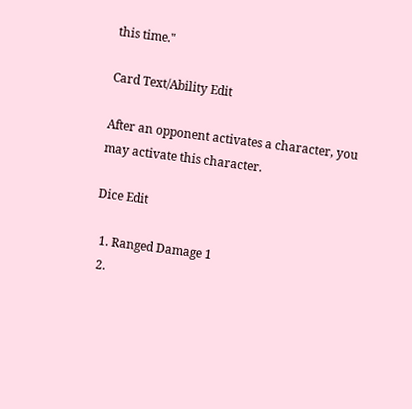this time."

Card Text/Ability Edit

After an opponent activates a character, you may activate this character.

Dice Edit

  1. Ranged Damage 1
  2.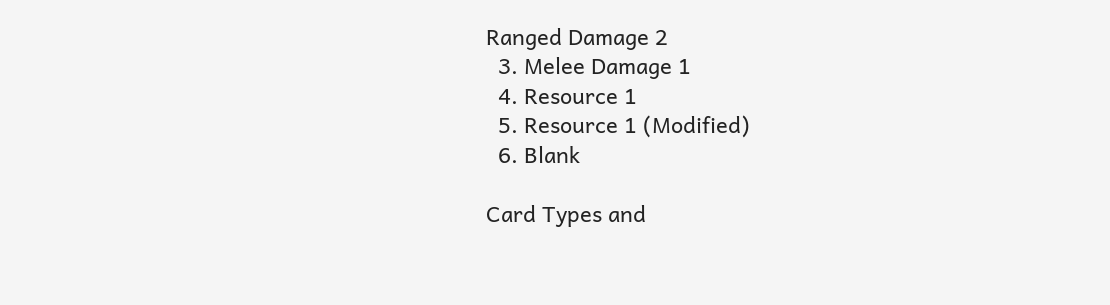Ranged Damage 2
  3. Melee Damage 1
  4. Resource 1
  5. Resource 1 (Modified)
  6. Blank

Card Types and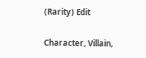(Rarity) Edit

Character, Villain,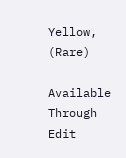Yellow, (Rare)

Available Through Edit